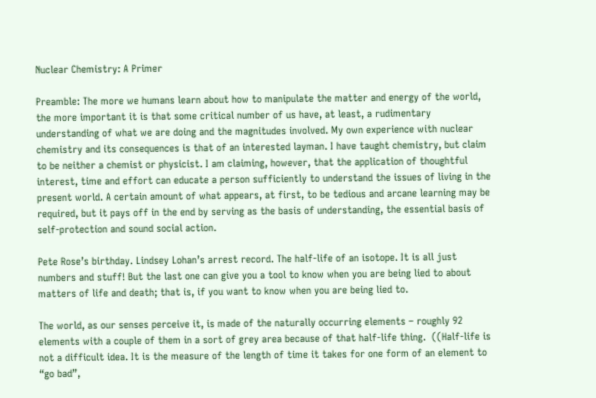Nuclear Chemistry: A Primer

Preamble: The more we humans learn about how to manipulate the matter and energy of the world, the more important it is that some critical number of us have, at least, a rudimentary understanding of what we are doing and the magnitudes involved. My own experience with nuclear chemistry and its consequences is that of an interested layman. I have taught chemistry, but claim to be neither a chemist or physicist. I am claiming, however, that the application of thoughtful interest, time and effort can educate a person sufficiently to understand the issues of living in the present world. A certain amount of what appears, at first, to be tedious and arcane learning may be required, but it pays off in the end by serving as the basis of understanding, the essential basis of self-protection and sound social action.

Pete Rose’s birthday. Lindsey Lohan’s arrest record. The half-life of an isotope. It is all just numbers and stuff! But the last one can give you a tool to know when you are being lied to about matters of life and death; that is, if you want to know when you are being lied to.

The world, as our senses perceive it, is made of the naturally occurring elements – roughly 92 elements with a couple of them in a sort of grey area because of that half-life thing.  ((Half-life is not a difficult idea. It is the measure of the length of time it takes for one form of an element to “go bad”,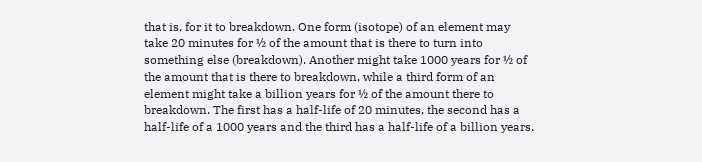that is, for it to breakdown. One form (isotope) of an element may take 20 minutes for ½ of the amount that is there to turn into something else (breakdown). Another might take 1000 years for ½ of the amount that is there to breakdown, while a third form of an element might take a billion years for ½ of the amount there to breakdown. The first has a half-life of 20 minutes, the second has a half-life of a 1000 years and the third has a half-life of a billion years.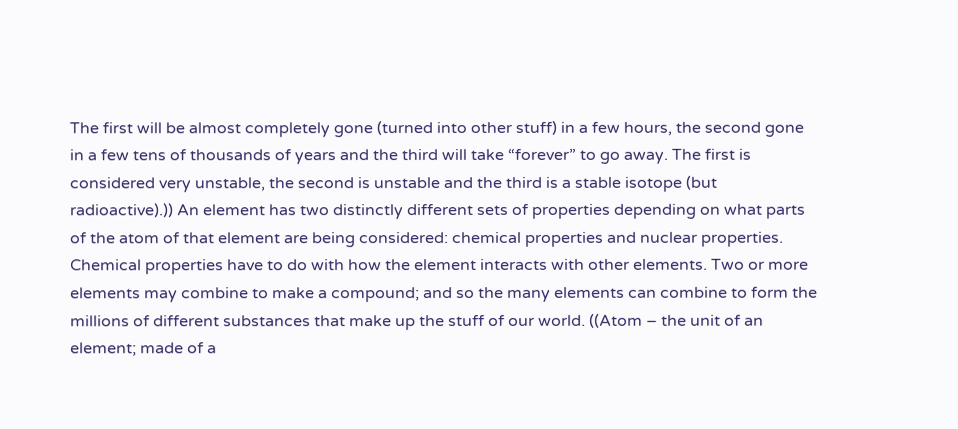The first will be almost completely gone (turned into other stuff) in a few hours, the second gone in a few tens of thousands of years and the third will take “forever” to go away. The first is considered very unstable, the second is unstable and the third is a stable isotope (but radioactive).)) An element has two distinctly different sets of properties depending on what parts of the atom of that element are being considered: chemical properties and nuclear properties. Chemical properties have to do with how the element interacts with other elements. Two or more elements may combine to make a compound; and so the many elements can combine to form the millions of different substances that make up the stuff of our world. ((Atom – the unit of an element; made of a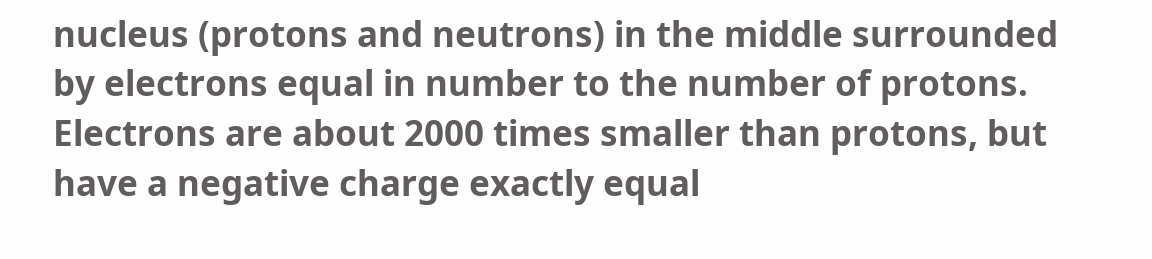nucleus (protons and neutrons) in the middle surrounded by electrons equal in number to the number of protons. Electrons are about 2000 times smaller than protons, but have a negative charge exactly equal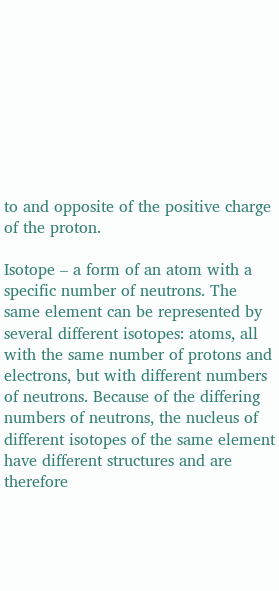to and opposite of the positive charge of the proton.

Isotope – a form of an atom with a specific number of neutrons. The same element can be represented by several different isotopes: atoms, all with the same number of protons and electrons, but with different numbers of neutrons. Because of the differing numbers of neutrons, the nucleus of different isotopes of the same element have different structures and are therefore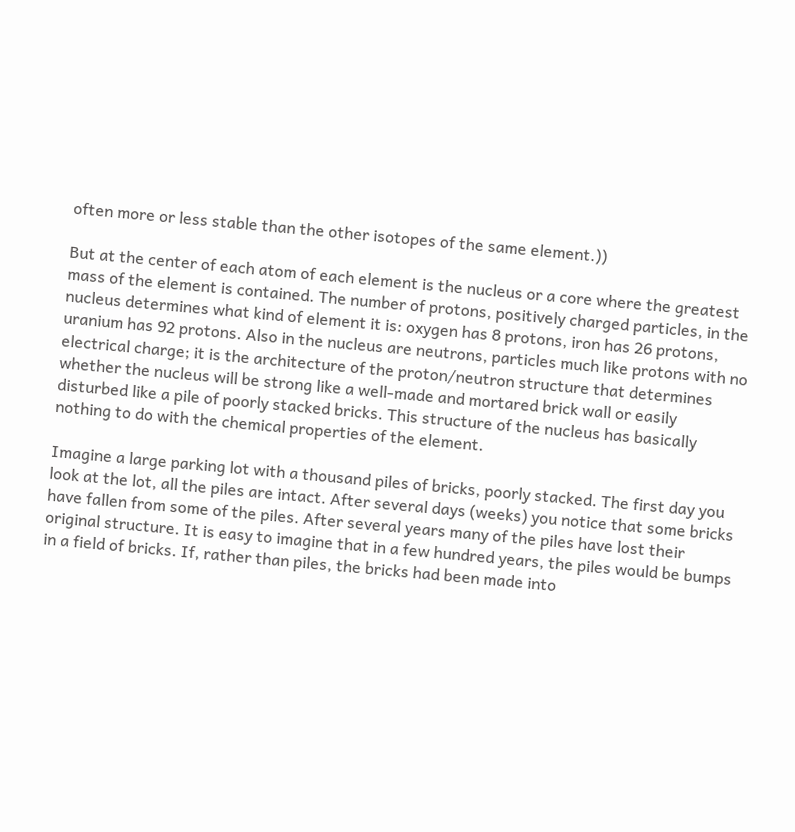often more or less stable than the other isotopes of the same element.))

But at the center of each atom of each element is the nucleus or a core where the greatest mass of the element is contained. The number of protons, positively charged particles, in the nucleus determines what kind of element it is: oxygen has 8 protons, iron has 26 protons, uranium has 92 protons. Also in the nucleus are neutrons, particles much like protons with no electrical charge; it is the architecture of the proton/neutron structure that determines whether the nucleus will be strong like a well-made and mortared brick wall or easily disturbed like a pile of poorly stacked bricks. This structure of the nucleus has basically nothing to do with the chemical properties of the element.

Imagine a large parking lot with a thousand piles of bricks, poorly stacked. The first day you look at the lot, all the piles are intact. After several days (weeks) you notice that some bricks have fallen from some of the piles. After several years many of the piles have lost their original structure. It is easy to imagine that in a few hundred years, the piles would be bumps in a field of bricks. If, rather than piles, the bricks had been made into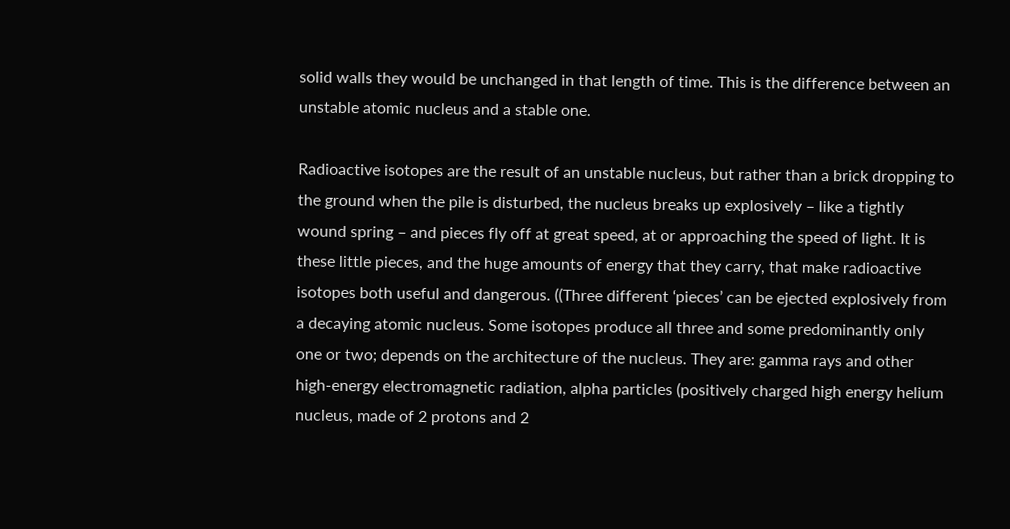solid walls they would be unchanged in that length of time. This is the difference between an unstable atomic nucleus and a stable one.

Radioactive isotopes are the result of an unstable nucleus, but rather than a brick dropping to the ground when the pile is disturbed, the nucleus breaks up explosively – like a tightly wound spring – and pieces fly off at great speed, at or approaching the speed of light. It is these little pieces, and the huge amounts of energy that they carry, that make radioactive isotopes both useful and dangerous. ((Three different ‘pieces’ can be ejected explosively from a decaying atomic nucleus. Some isotopes produce all three and some predominantly only one or two; depends on the architecture of the nucleus. They are: gamma rays and other high-energy electromagnetic radiation, alpha particles (positively charged high energy helium nucleus, made of 2 protons and 2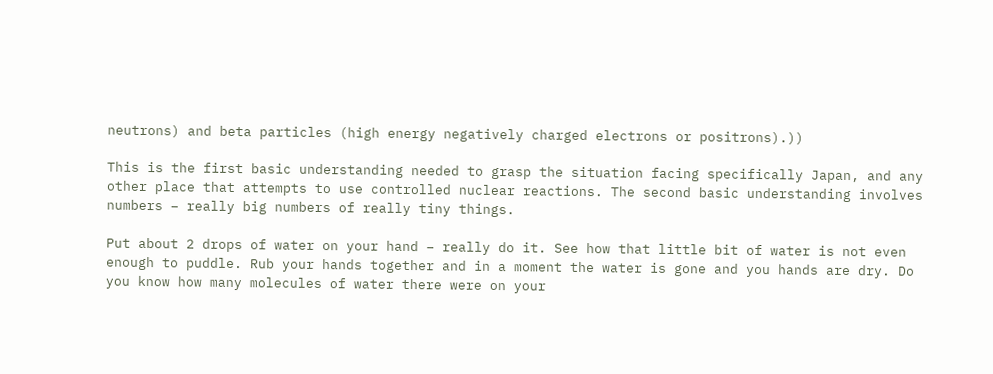neutrons) and beta particles (high energy negatively charged electrons or positrons).))

This is the first basic understanding needed to grasp the situation facing specifically Japan, and any other place that attempts to use controlled nuclear reactions. The second basic understanding involves numbers – really big numbers of really tiny things.

Put about 2 drops of water on your hand – really do it. See how that little bit of water is not even enough to puddle. Rub your hands together and in a moment the water is gone and you hands are dry. Do you know how many molecules of water there were on your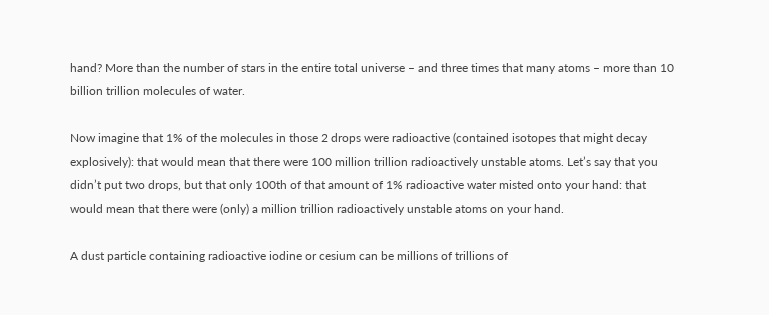hand? More than the number of stars in the entire total universe – and three times that many atoms – more than 10 billion trillion molecules of water.

Now imagine that 1% of the molecules in those 2 drops were radioactive (contained isotopes that might decay explosively): that would mean that there were 100 million trillion radioactively unstable atoms. Let’s say that you didn’t put two drops, but that only 100th of that amount of 1% radioactive water misted onto your hand: that would mean that there were (only) a million trillion radioactively unstable atoms on your hand.

A dust particle containing radioactive iodine or cesium can be millions of trillions of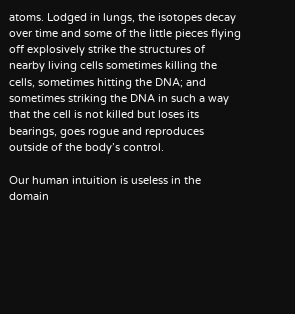atoms. Lodged in lungs, the isotopes decay over time and some of the little pieces flying off explosively strike the structures of nearby living cells sometimes killing the cells, sometimes hitting the DNA; and sometimes striking the DNA in such a way that the cell is not killed but loses its bearings, goes rogue and reproduces outside of the body’s control.

Our human intuition is useless in the domain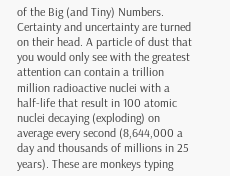of the Big (and Tiny) Numbers. Certainty and uncertainty are turned on their head. A particle of dust that you would only see with the greatest attention can contain a trillion million radioactive nuclei with a half-life that result in 100 atomic nuclei decaying (exploding) on average every second (8,644,000 a day and thousands of millions in 25 years). These are monkeys typing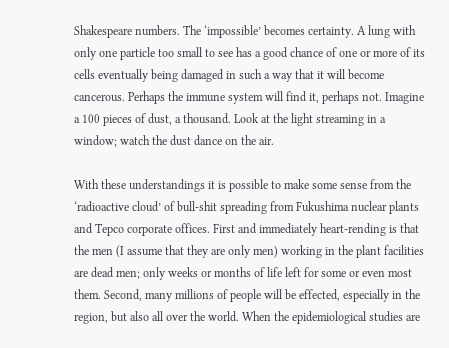Shakespeare numbers. The ‘impossible’ becomes certainty. A lung with only one particle too small to see has a good chance of one or more of its cells eventually being damaged in such a way that it will become cancerous. Perhaps the immune system will find it, perhaps not. Imagine a 100 pieces of dust, a thousand. Look at the light streaming in a window; watch the dust dance on the air.

With these understandings it is possible to make some sense from the ‘radioactive cloud’ of bull-shit spreading from Fukushima nuclear plants and Tepco corporate offices. First and immediately heart-rending is that the men (I assume that they are only men) working in the plant facilities are dead men; only weeks or months of life left for some or even most them. Second, many millions of people will be effected, especially in the region, but also all over the world. When the epidemiological studies are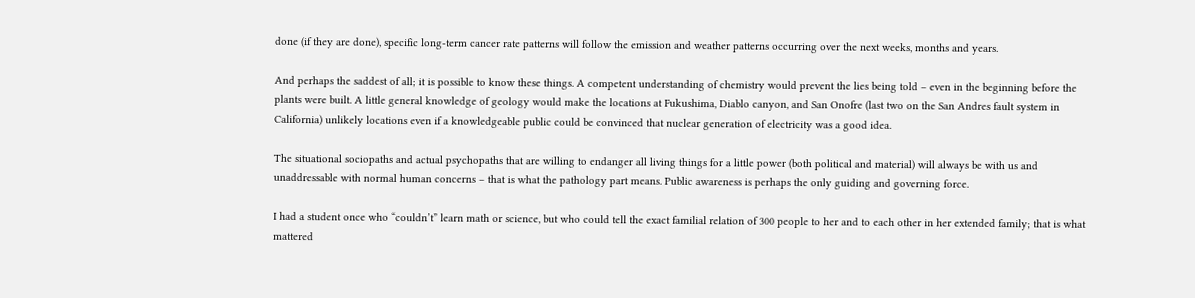done (if they are done), specific long-term cancer rate patterns will follow the emission and weather patterns occurring over the next weeks, months and years.

And perhaps the saddest of all; it is possible to know these things. A competent understanding of chemistry would prevent the lies being told – even in the beginning before the plants were built. A little general knowledge of geology would make the locations at Fukushima, Diablo canyon, and San Onofre (last two on the San Andres fault system in California) unlikely locations even if a knowledgeable public could be convinced that nuclear generation of electricity was a good idea.

The situational sociopaths and actual psychopaths that are willing to endanger all living things for a little power (both political and material) will always be with us and unaddressable with normal human concerns – that is what the pathology part means. Public awareness is perhaps the only guiding and governing force.

I had a student once who “couldn’t” learn math or science, but who could tell the exact familial relation of 300 people to her and to each other in her extended family; that is what mattered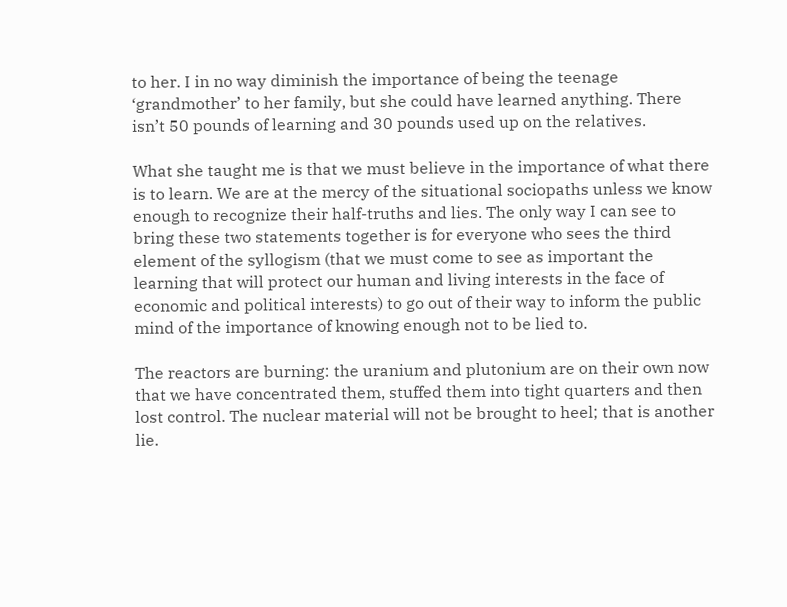to her. I in no way diminish the importance of being the teenage ‘grandmother’ to her family, but she could have learned anything. There isn’t 50 pounds of learning and 30 pounds used up on the relatives.

What she taught me is that we must believe in the importance of what there is to learn. We are at the mercy of the situational sociopaths unless we know enough to recognize their half-truths and lies. The only way I can see to bring these two statements together is for everyone who sees the third element of the syllogism (that we must come to see as important the learning that will protect our human and living interests in the face of economic and political interests) to go out of their way to inform the public mind of the importance of knowing enough not to be lied to.

The reactors are burning: the uranium and plutonium are on their own now that we have concentrated them, stuffed them into tight quarters and then lost control. The nuclear material will not be brought to heel; that is another lie.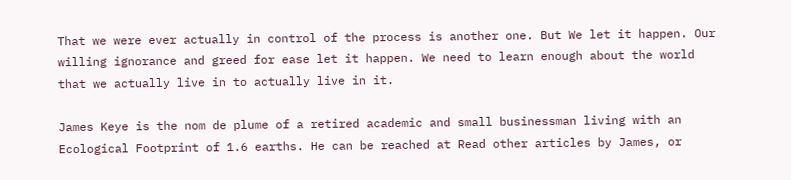That we were ever actually in control of the process is another one. But We let it happen. Our willing ignorance and greed for ease let it happen. We need to learn enough about the world that we actually live in to actually live in it.

James Keye is the nom de plume of a retired academic and small businessman living with an Ecological Footprint of 1.6 earths. He can be reached at Read other articles by James, or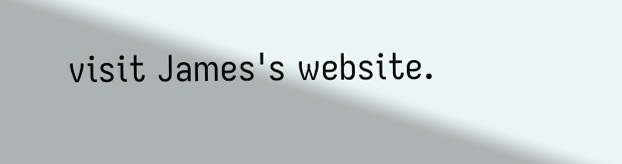visit James's website.